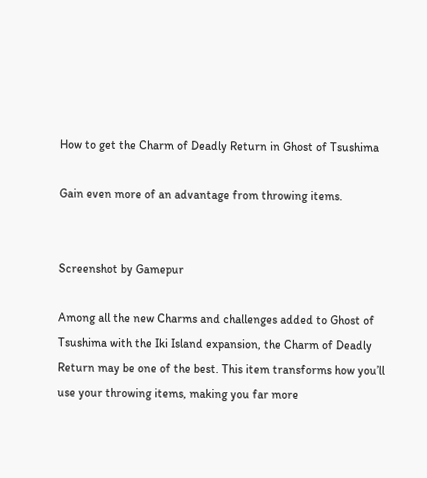How to get the Charm of Deadly Return in Ghost of Tsushima

Gain even more of an advantage from throwing items.


Screenshot by Gamepur

Among all the new Charms and challenges added to Ghost of Tsushima with the Iki Island expansion, the Charm of Deadly Return may be one of the best. This item transforms how you’ll use your throwing items, making you far more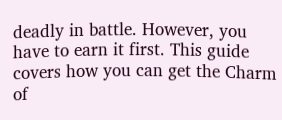deadly in battle. However, you have to earn it first. This guide covers how you can get the Charm of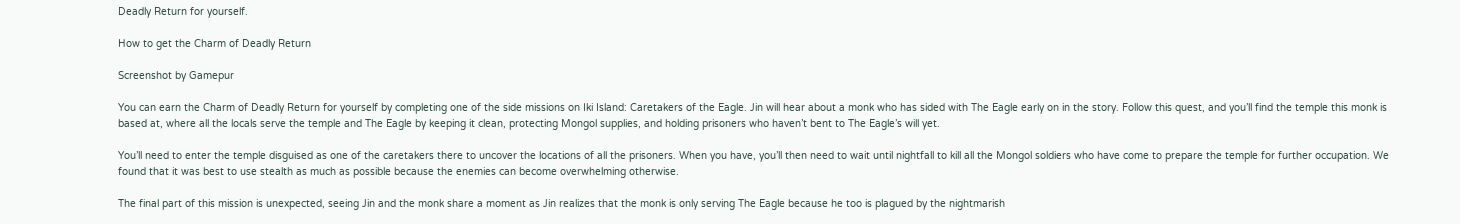Deadly Return for yourself.

How to get the Charm of Deadly Return

Screenshot by Gamepur

You can earn the Charm of Deadly Return for yourself by completing one of the side missions on Iki Island: Caretakers of the Eagle. Jin will hear about a monk who has sided with The Eagle early on in the story. Follow this quest, and you’ll find the temple this monk is based at, where all the locals serve the temple and The Eagle by keeping it clean, protecting Mongol supplies, and holding prisoners who haven’t bent to The Eagle’s will yet.

You’ll need to enter the temple disguised as one of the caretakers there to uncover the locations of all the prisoners. When you have, you’ll then need to wait until nightfall to kill all the Mongol soldiers who have come to prepare the temple for further occupation. We found that it was best to use stealth as much as possible because the enemies can become overwhelming otherwise.

The final part of this mission is unexpected, seeing Jin and the monk share a moment as Jin realizes that the monk is only serving The Eagle because he too is plagued by the nightmarish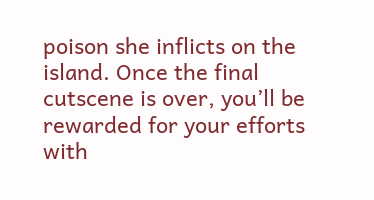poison she inflicts on the island. Once the final cutscene is over, you’ll be rewarded for your efforts with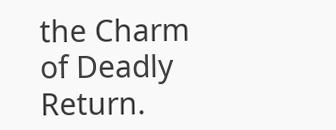the Charm of Deadly Return.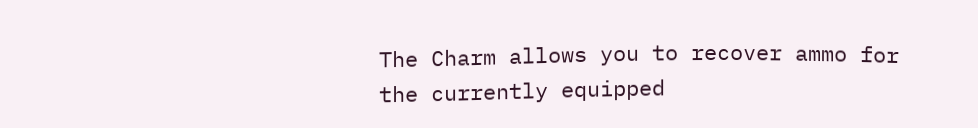The Charm allows you to recover ammo for the currently equipped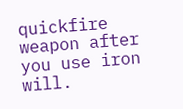quickfire weapon after you use iron will.